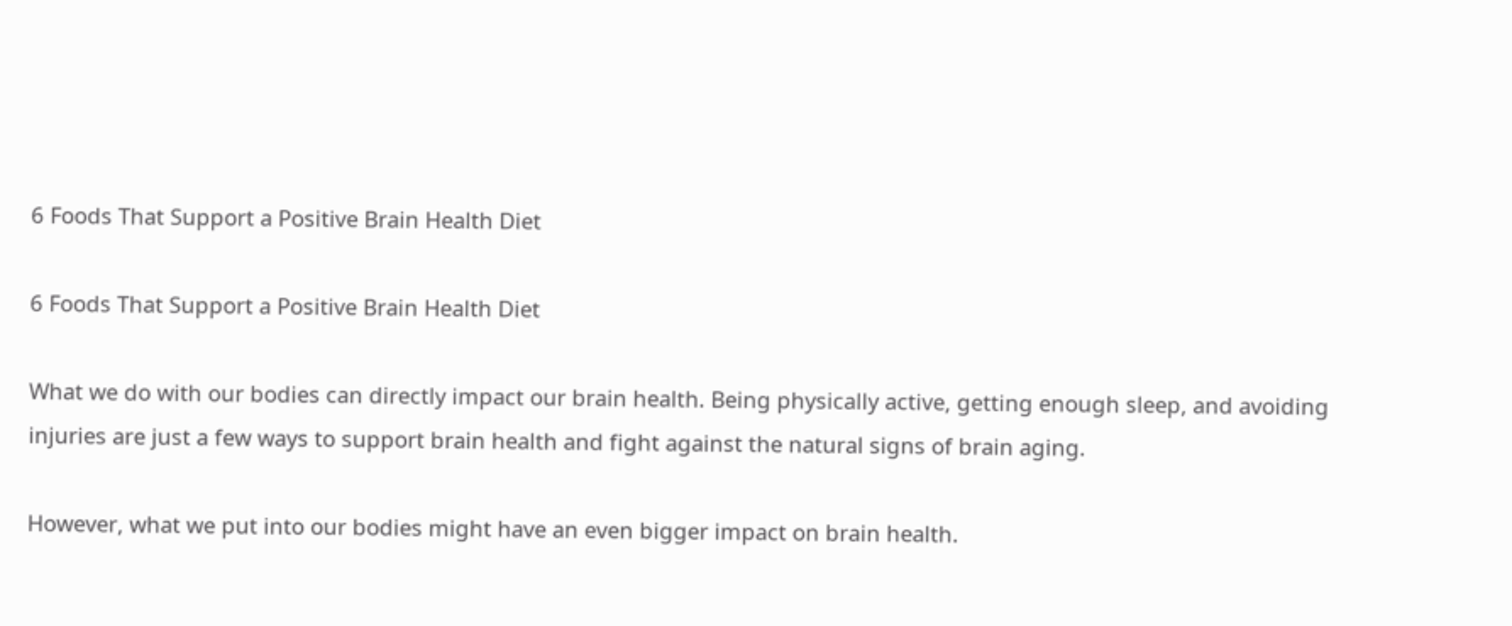6 Foods That Support a Positive Brain Health Diet

6 Foods That Support a Positive Brain Health Diet

What we do with our bodies can directly impact our brain health. Being physically active, getting enough sleep, and avoiding injuries are just a few ways to support brain health and fight against the natural signs of brain aging.

However, what we put into our bodies might have an even bigger impact on brain health.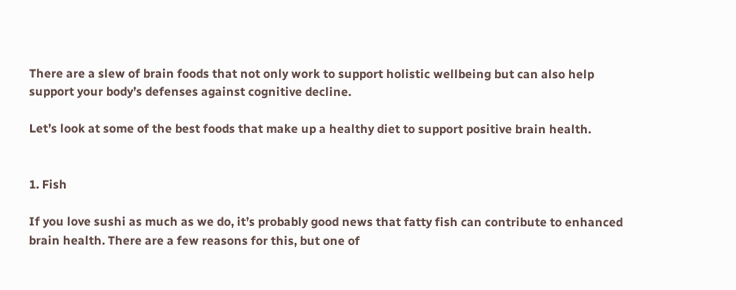There are a slew of brain foods that not only work to support holistic wellbeing but can also help support your body’s defenses against cognitive decline.

Let’s look at some of the best foods that make up a healthy diet to support positive brain health.


1. Fish

If you love sushi as much as we do, it’s probably good news that fatty fish can contribute to enhanced brain health. There are a few reasons for this, but one of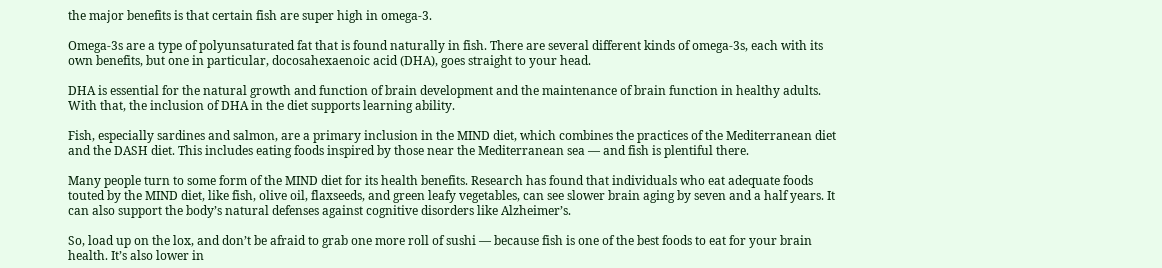the major benefits is that certain fish are super high in omega-3.

Omega-3s are a type of polyunsaturated fat that is found naturally in fish. There are several different kinds of omega-3s, each with its own benefits, but one in particular, docosahexaenoic acid (DHA), goes straight to your head.

DHA is essential for the natural growth and function of brain development and the maintenance of brain function in healthy adults. With that, the inclusion of DHA in the diet supports learning ability.

Fish, especially sardines and salmon, are a primary inclusion in the MIND diet, which combines the practices of the Mediterranean diet and the DASH diet. This includes eating foods inspired by those near the Mediterranean sea — and fish is plentiful there.

Many people turn to some form of the MIND diet for its health benefits. Research has found that individuals who eat adequate foods touted by the MIND diet, like fish, olive oil, flaxseeds, and green leafy vegetables, can see slower brain aging by seven and a half years. It can also support the body’s natural defenses against cognitive disorders like Alzheimer’s.

So, load up on the lox, and don’t be afraid to grab one more roll of sushi — because fish is one of the best foods to eat for your brain health. It’s also lower in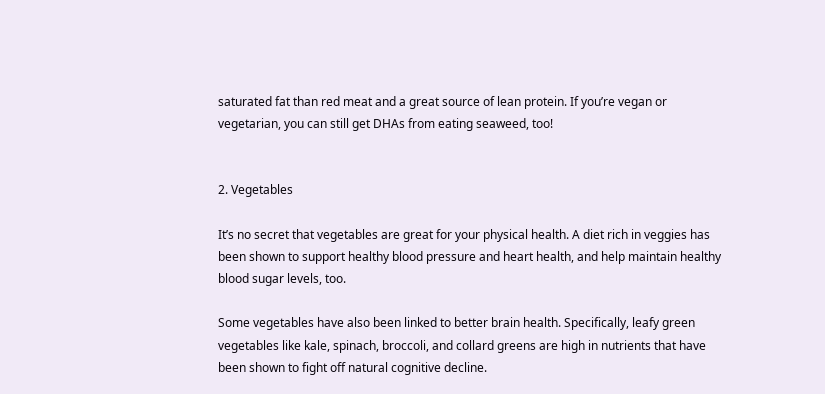saturated fat than red meat and a great source of lean protein. If you’re vegan or vegetarian, you can still get DHAs from eating seaweed, too!


2. Vegetables

It’s no secret that vegetables are great for your physical health. A diet rich in veggies has been shown to support healthy blood pressure and heart health, and help maintain healthy blood sugar levels, too.

Some vegetables have also been linked to better brain health. Specifically, leafy green vegetables like kale, spinach, broccoli, and collard greens are high in nutrients that have been shown to fight off natural cognitive decline.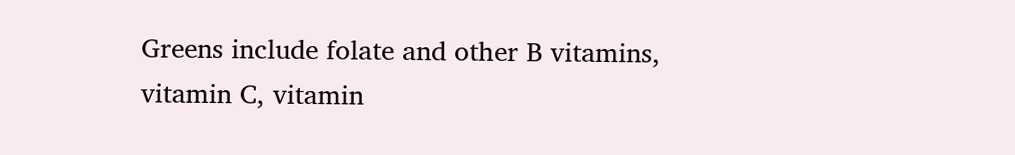Greens include folate and other B vitamins, vitamin C, vitamin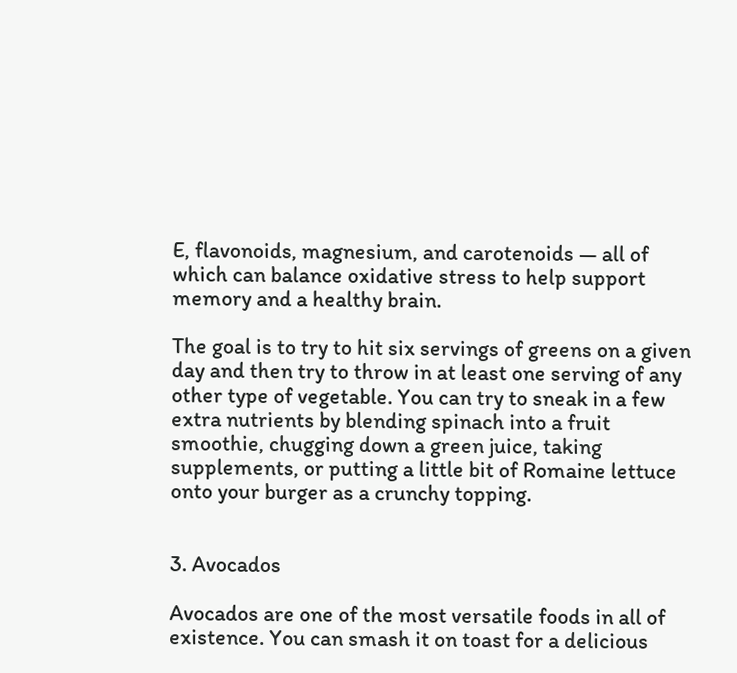E, flavonoids, magnesium, and carotenoids — all of which can balance oxidative stress to help support memory and a healthy brain.

The goal is to try to hit six servings of greens on a given day and then try to throw in at least one serving of any other type of vegetable. You can try to sneak in a few extra nutrients by blending spinach into a fruit smoothie, chugging down a green juice, taking supplements, or putting a little bit of Romaine lettuce onto your burger as a crunchy topping.


3. Avocados

Avocados are one of the most versatile foods in all of existence. You can smash it on toast for a delicious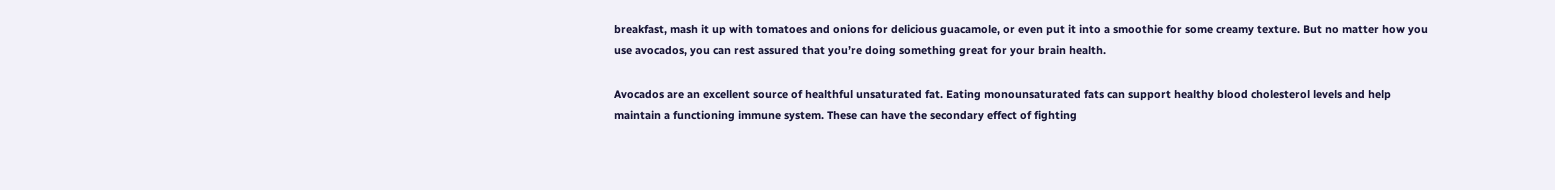breakfast, mash it up with tomatoes and onions for delicious guacamole, or even put it into a smoothie for some creamy texture. But no matter how you use avocados, you can rest assured that you’re doing something great for your brain health.

Avocados are an excellent source of healthful unsaturated fat. Eating monounsaturated fats can support healthy blood cholesterol levels and help maintain a functioning immune system. These can have the secondary effect of fighting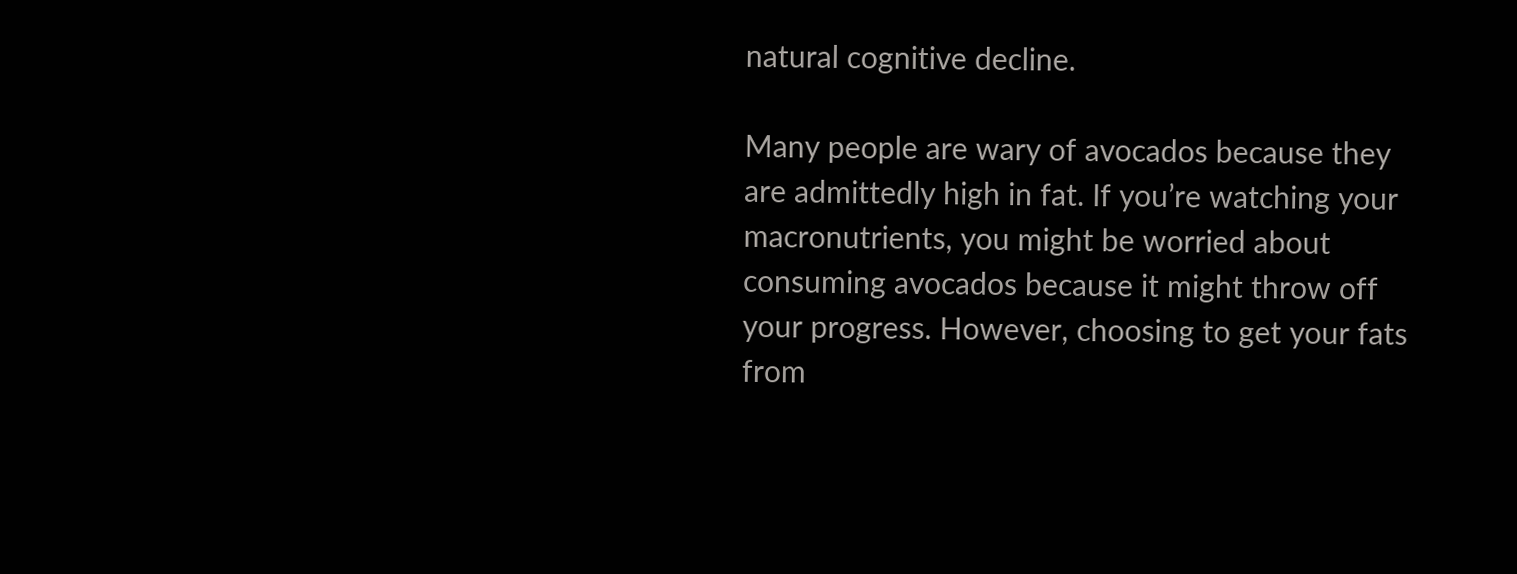natural cognitive decline.

Many people are wary of avocados because they are admittedly high in fat. If you’re watching your macronutrients, you might be worried about consuming avocados because it might throw off your progress. However, choosing to get your fats from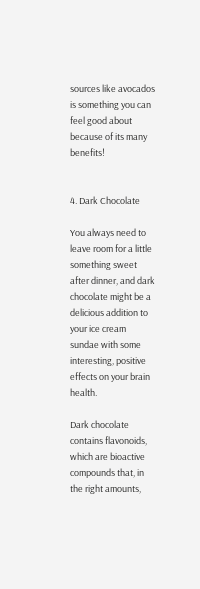sources like avocados is something you can feel good about because of its many benefits!


4. Dark Chocolate

You always need to leave room for a little something sweet after dinner, and dark chocolate might be a delicious addition to your ice cream sundae with some interesting, positive effects on your brain health.

Dark chocolate contains flavonoids, which are bioactive compounds that, in the right amounts,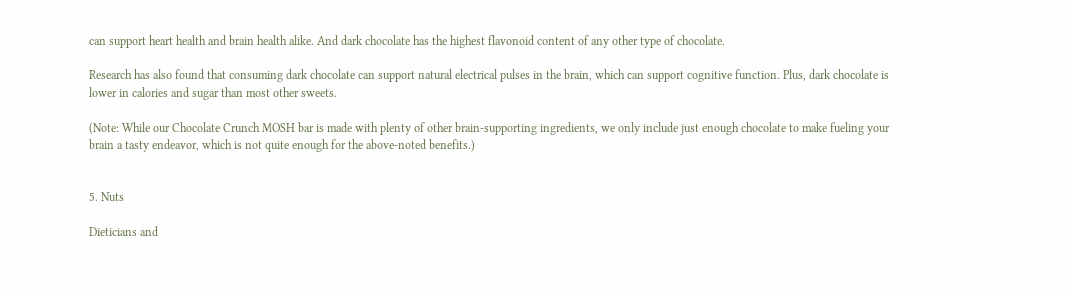can support heart health and brain health alike. And dark chocolate has the highest flavonoid content of any other type of chocolate.

Research has also found that consuming dark chocolate can support natural electrical pulses in the brain, which can support cognitive function. Plus, dark chocolate is lower in calories and sugar than most other sweets.

(Note: While our Chocolate Crunch MOSH bar is made with plenty of other brain-supporting ingredients, we only include just enough chocolate to make fueling your brain a tasty endeavor, which is not quite enough for the above-noted benefits.)


5. Nuts

Dieticians and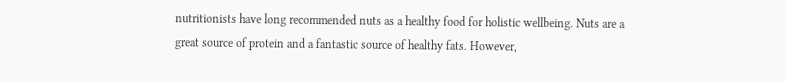nutritionists have long recommended nuts as a healthy food for holistic wellbeing. Nuts are a great source of protein and a fantastic source of healthy fats. However,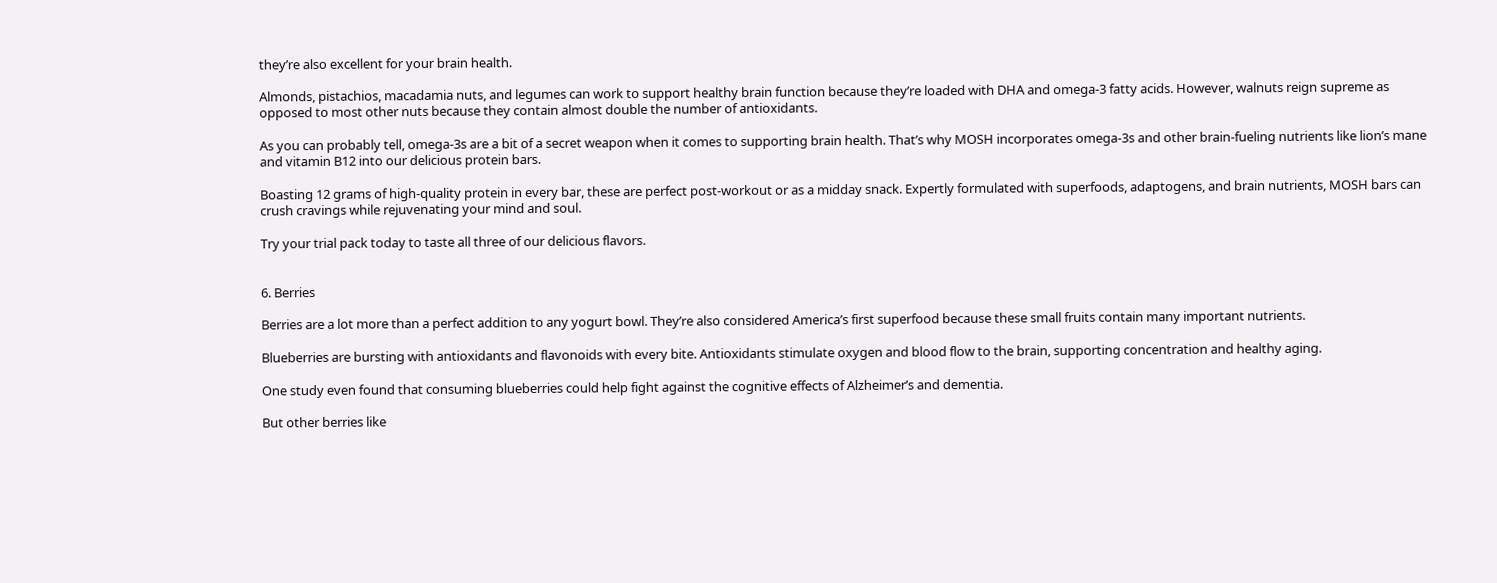they’re also excellent for your brain health.

Almonds, pistachios, macadamia nuts, and legumes can work to support healthy brain function because they’re loaded with DHA and omega-3 fatty acids. However, walnuts reign supreme as opposed to most other nuts because they contain almost double the number of antioxidants.

As you can probably tell, omega-3s are a bit of a secret weapon when it comes to supporting brain health. That’s why MOSH incorporates omega-3s and other brain-fueling nutrients like lion’s mane and vitamin B12 into our delicious protein bars.

Boasting 12 grams of high-quality protein in every bar, these are perfect post-workout or as a midday snack. Expertly formulated with superfoods, adaptogens, and brain nutrients, MOSH bars can crush cravings while rejuvenating your mind and soul.

Try your trial pack today to taste all three of our delicious flavors.


6. Berries

Berries are a lot more than a perfect addition to any yogurt bowl. They’re also considered America’s first superfood because these small fruits contain many important nutrients.

Blueberries are bursting with antioxidants and flavonoids with every bite. Antioxidants stimulate oxygen and blood flow to the brain, supporting concentration and healthy aging.

One study even found that consuming blueberries could help fight against the cognitive effects of Alzheimer’s and dementia.

But other berries like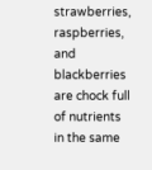strawberries, raspberries, and blackberries are chock full of nutrients in the same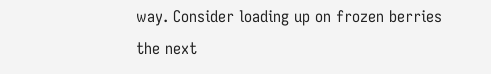way. Consider loading up on frozen berries the next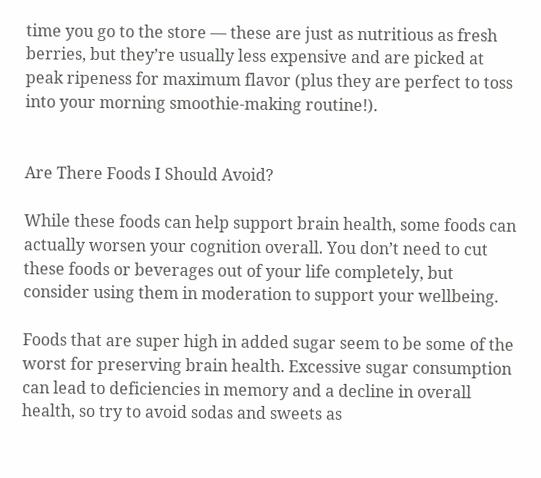time you go to the store — these are just as nutritious as fresh berries, but they’re usually less expensive and are picked at peak ripeness for maximum flavor (plus they are perfect to toss into your morning smoothie-making routine!).


Are There Foods I Should Avoid?

While these foods can help support brain health, some foods can actually worsen your cognition overall. You don’t need to cut these foods or beverages out of your life completely, but consider using them in moderation to support your wellbeing.

Foods that are super high in added sugar seem to be some of the worst for preserving brain health. Excessive sugar consumption can lead to deficiencies in memory and a decline in overall health, so try to avoid sodas and sweets as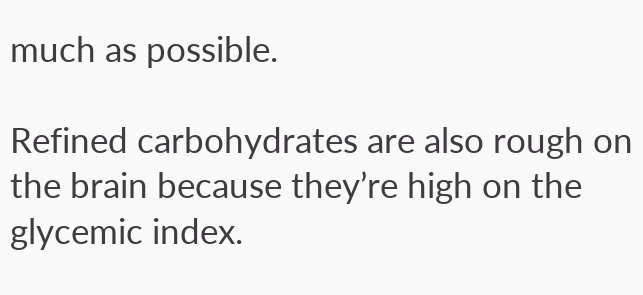much as possible.

Refined carbohydrates are also rough on the brain because they’re high on the glycemic index.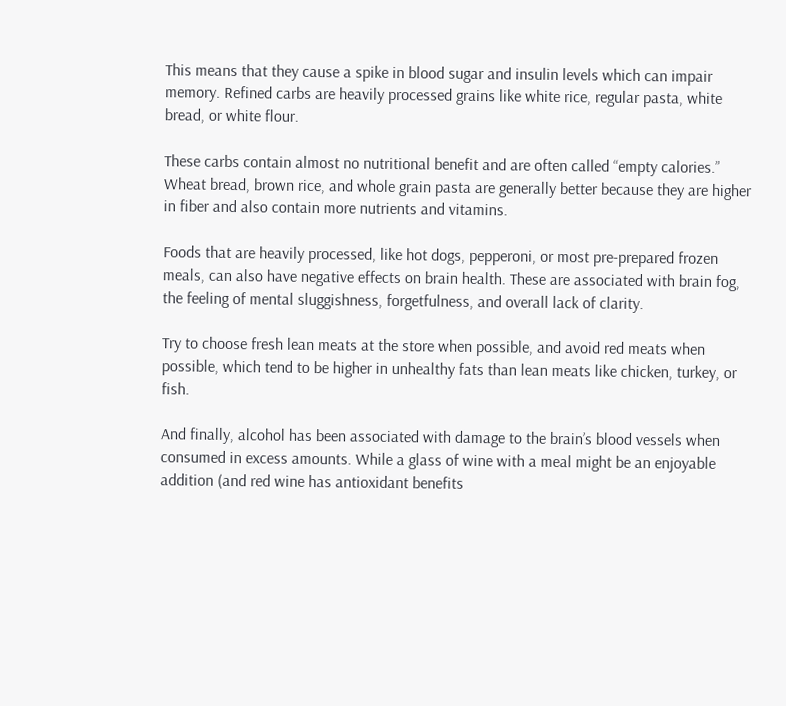This means that they cause a spike in blood sugar and insulin levels which can impair memory. Refined carbs are heavily processed grains like white rice, regular pasta, white bread, or white flour.

These carbs contain almost no nutritional benefit and are often called “empty calories.” Wheat bread, brown rice, and whole grain pasta are generally better because they are higher in fiber and also contain more nutrients and vitamins.

Foods that are heavily processed, like hot dogs, pepperoni, or most pre-prepared frozen meals, can also have negative effects on brain health. These are associated with brain fog, the feeling of mental sluggishness, forgetfulness, and overall lack of clarity.

Try to choose fresh lean meats at the store when possible, and avoid red meats when possible, which tend to be higher in unhealthy fats than lean meats like chicken, turkey, or fish.

And finally, alcohol has been associated with damage to the brain’s blood vessels when consumed in excess amounts. While a glass of wine with a meal might be an enjoyable addition (and red wine has antioxidant benefits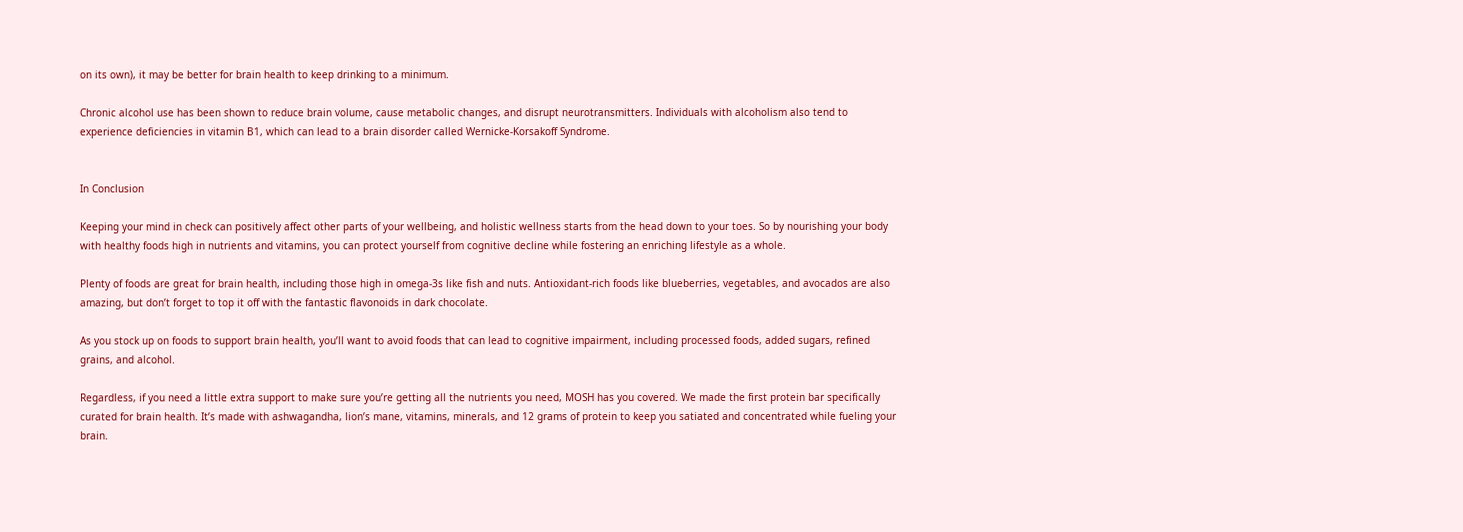on its own), it may be better for brain health to keep drinking to a minimum.

Chronic alcohol use has been shown to reduce brain volume, cause metabolic changes, and disrupt neurotransmitters. Individuals with alcoholism also tend to experience deficiencies in vitamin B1, which can lead to a brain disorder called Wernicke-Korsakoff Syndrome.


In Conclusion

Keeping your mind in check can positively affect other parts of your wellbeing, and holistic wellness starts from the head down to your toes. So by nourishing your body with healthy foods high in nutrients and vitamins, you can protect yourself from cognitive decline while fostering an enriching lifestyle as a whole.

Plenty of foods are great for brain health, including those high in omega-3s like fish and nuts. Antioxidant-rich foods like blueberries, vegetables, and avocados are also amazing, but don’t forget to top it off with the fantastic flavonoids in dark chocolate.

As you stock up on foods to support brain health, you’ll want to avoid foods that can lead to cognitive impairment, including processed foods, added sugars, refined grains, and alcohol.

Regardless, if you need a little extra support to make sure you’re getting all the nutrients you need, MOSH has you covered. We made the first protein bar specifically curated for brain health. It’s made with ashwagandha, lion’s mane, vitamins, minerals, and 12 grams of protein to keep you satiated and concentrated while fueling your brain.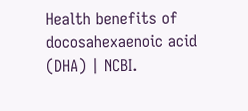Health benefits of docosahexaenoic acid (DHA) | NCBI.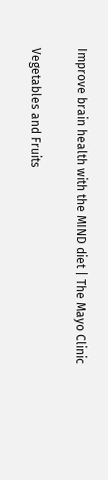Improve brain health with the MIND diet | The Mayo Clinic

Vegetables and Fruits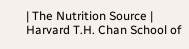| The Nutrition Source | Harvard T.H. Chan School of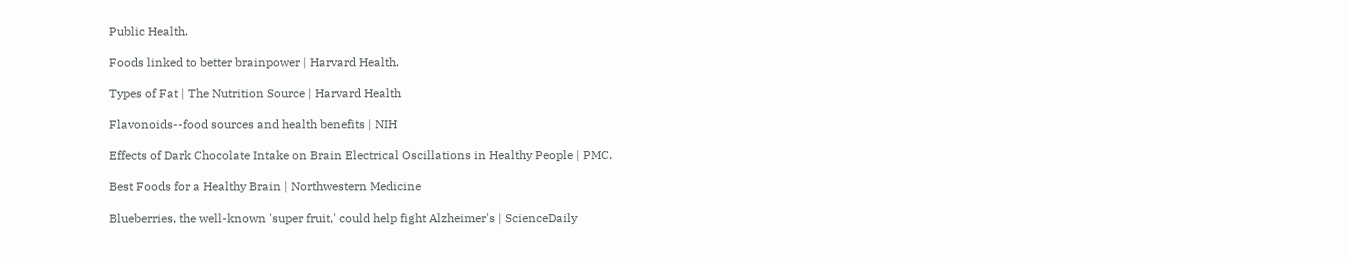Public Health.

Foods linked to better brainpower | Harvard Health.

Types of Fat | The Nutrition Source | Harvard Health

Flavonoids--food sources and health benefits | NIH

Effects of Dark Chocolate Intake on Brain Electrical Oscillations in Healthy People | PMC.

Best Foods for a Healthy Brain | Northwestern Medicine

Blueberries, the well-known 'super fruit,' could help fight Alzheimer's | ScienceDaily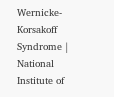Wernicke-Korsakoff Syndrome | National Institute of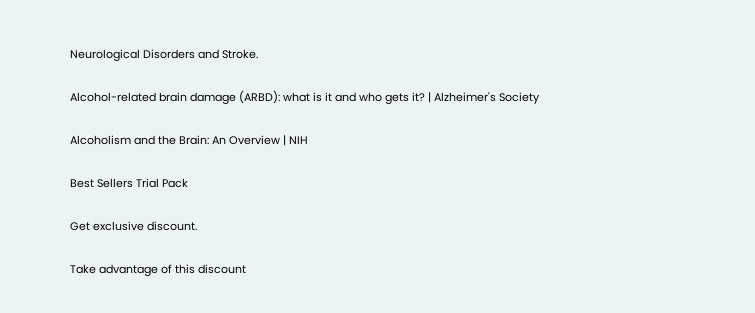Neurological Disorders and Stroke.

Alcohol-related brain damage (ARBD): what is it and who gets it? | Alzheimer's Society

Alcoholism and the Brain: An Overview | NIH

Best Sellers Trial Pack

Get exclusive discount.

Take advantage of this discount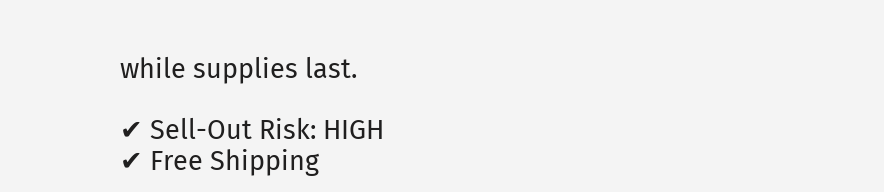while supplies last.

✔ Sell-Out Risk: HIGH
✔ Free Shipping